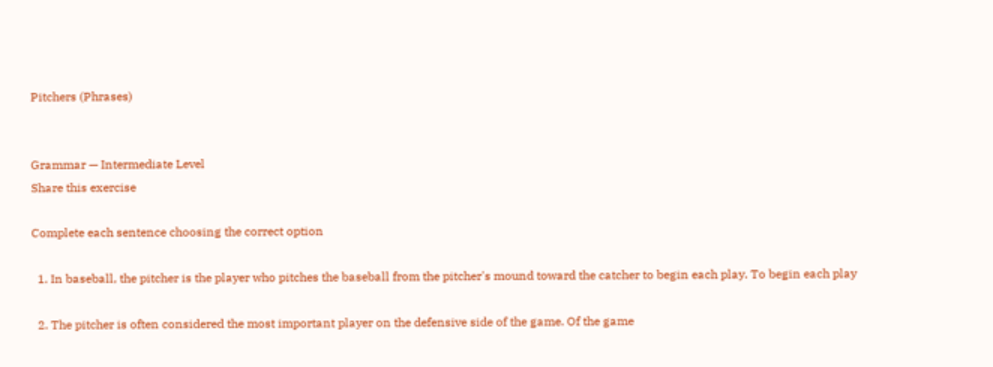Pitchers (Phrases)


Grammar — Intermediate Level
Share this exercise

Complete each sentence choosing the correct option

  1. In baseball, the pitcher is the player who pitches the baseball from the pitcher's mound toward the catcher to begin each play. To begin each play

  2. The pitcher is often considered the most important player on the defensive side of the game. Of the game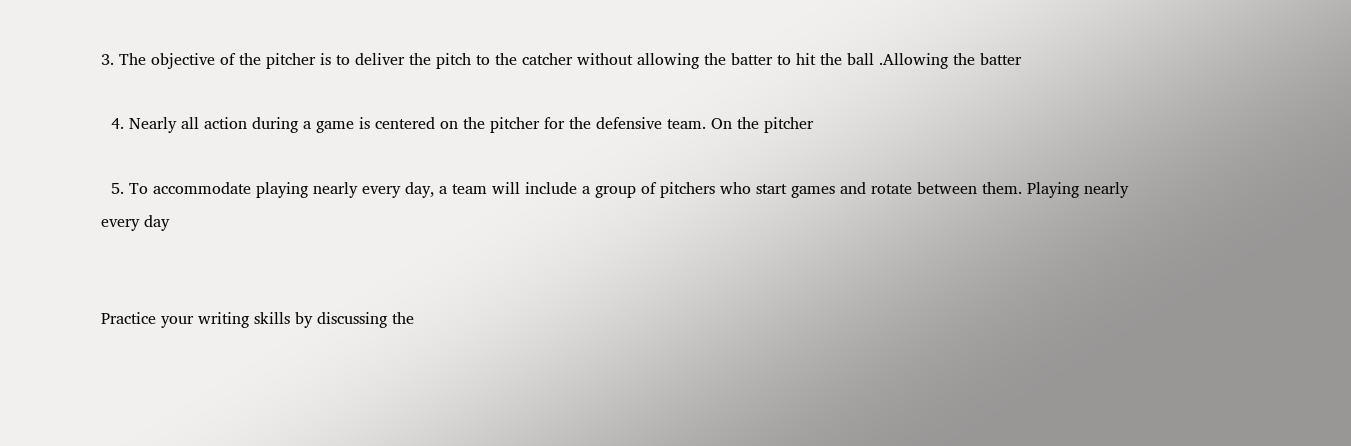3. The objective of the pitcher is to deliver the pitch to the catcher without allowing the batter to hit the ball .Allowing the batter

  4. Nearly all action during a game is centered on the pitcher for the defensive team. On the pitcher

  5. To accommodate playing nearly every day, a team will include a group of pitchers who start games and rotate between them. Playing nearly every day


Practice your writing skills by discussing the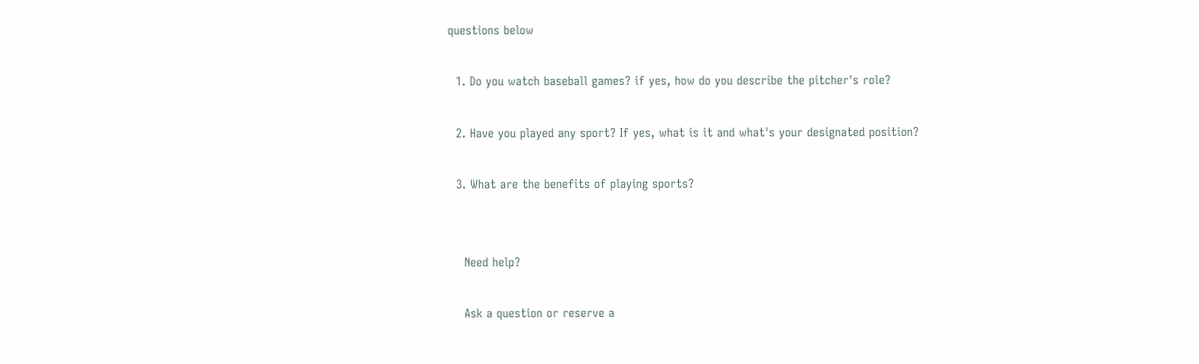questions below

  1. Do you watch baseball games? if yes, how do you describe the pitcher's role?

  2. Have you played any sport? If yes, what is it and what's your designated position?

  3. What are the benefits of playing sports?


    Need help?

    Ask a question or reserve a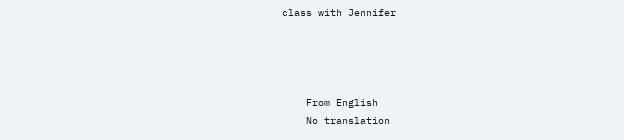class with Jennifer




    From English
    No translation